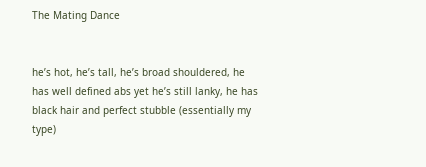The Mating Dance


he’s hot, he’s tall, he’s broad shouldered, he has well defined abs yet he’s still lanky, he has black hair and perfect stubble (essentially my type)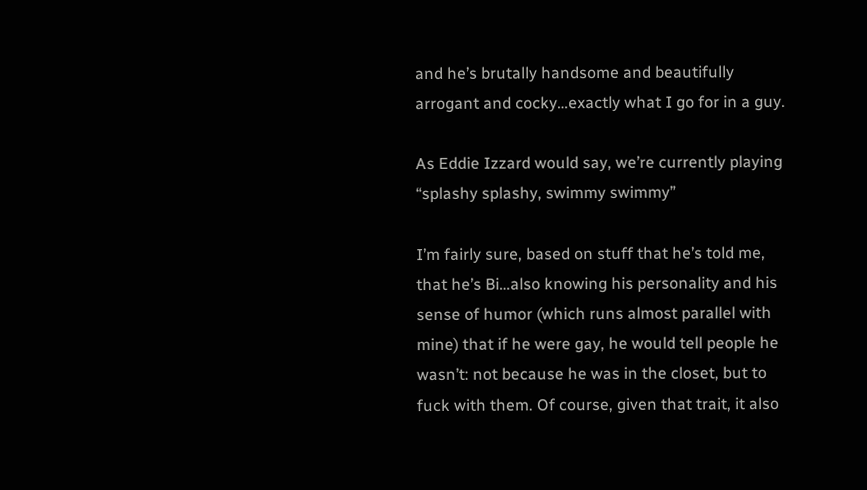and he’s brutally handsome and beautifully arrogant and cocky…exactly what I go for in a guy.

As Eddie Izzard would say, we’re currently playing “splashy splashy, swimmy swimmy”

I’m fairly sure, based on stuff that he’s told me, that he’s Bi…also knowing his personality and his sense of humor (which runs almost parallel with mine) that if he were gay, he would tell people he wasn’t: not because he was in the closet, but to fuck with them. Of course, given that trait, it also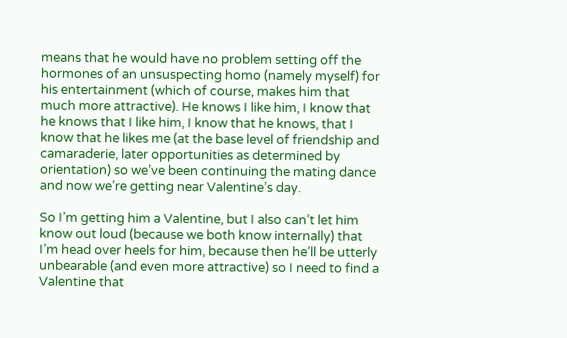means that he would have no problem setting off the hormones of an unsuspecting homo (namely myself) for his entertainment (which of course, makes him that much more attractive). He knows I like him, I know that he knows that I like him, I know that he knows, that I know that he likes me (at the base level of friendship and camaraderie, later opportunities as determined by orientation) so we’ve been continuing the mating dance and now we’re getting near Valentine’s day.

So I’m getting him a Valentine, but I also can’t let him know out loud (because we both know internally) that I’m head over heels for him, because then he’ll be utterly unbearable (and even more attractive) so I need to find a Valentine that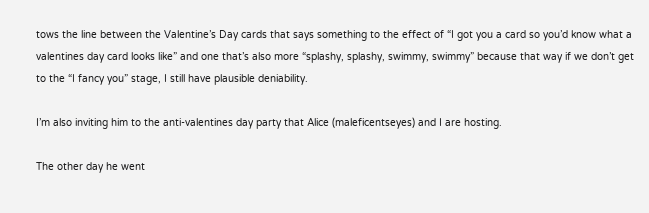tows the line between the Valentine’s Day cards that says something to the effect of “I got you a card so you’d know what a valentines day card looks like” and one that’s also more “splashy, splashy, swimmy, swimmy” because that way if we don’t get to the “I fancy you” stage, I still have plausible deniability.

I’m also inviting him to the anti-valentines day party that Alice (maleficentseyes) and I are hosting.

The other day he went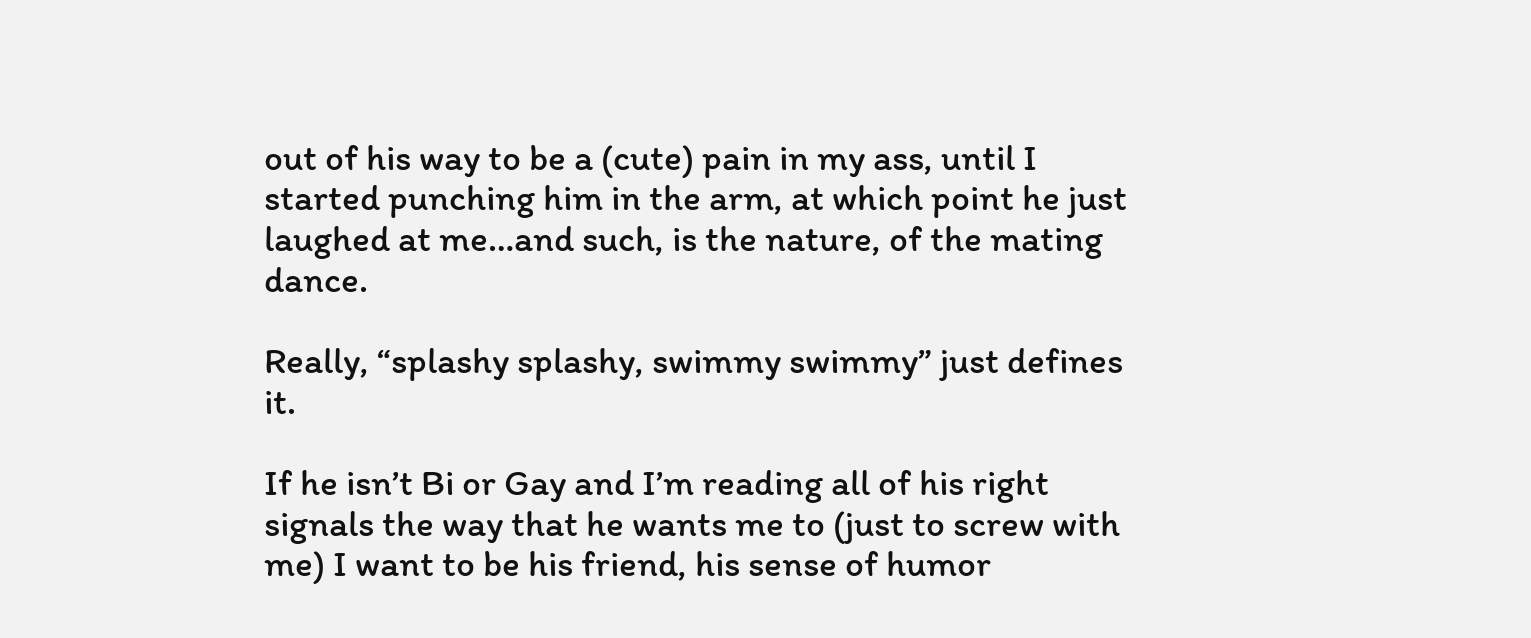out of his way to be a (cute) pain in my ass, until I started punching him in the arm, at which point he just laughed at me…and such, is the nature, of the mating dance.

Really, “splashy splashy, swimmy swimmy” just defines it.

If he isn’t Bi or Gay and I’m reading all of his right signals the way that he wants me to (just to screw with me) I want to be his friend, his sense of humor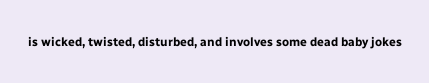is wicked, twisted, disturbed, and involves some dead baby jokes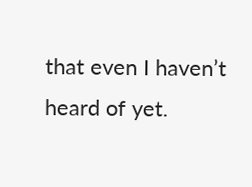that even I haven’t heard of yet.